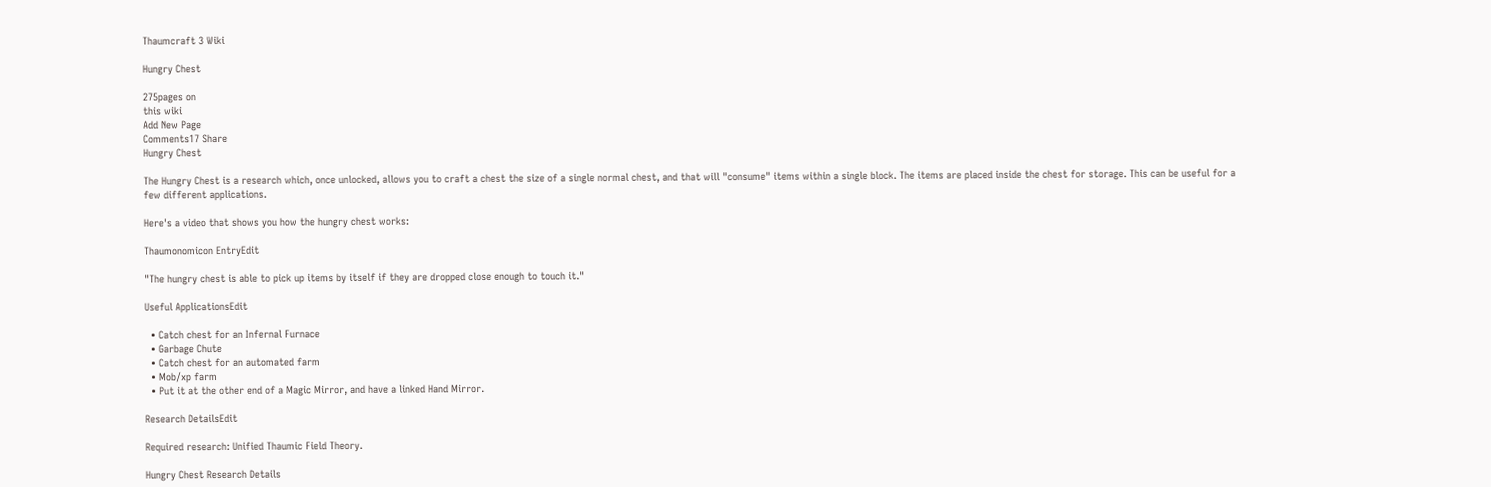Thaumcraft 3 Wiki

Hungry Chest

275pages on
this wiki
Add New Page
Comments17 Share
Hungry Chest

The Hungry Chest is a research which, once unlocked, allows you to craft a chest the size of a single normal chest, and that will "consume" items within a single block. The items are placed inside the chest for storage. This can be useful for a few different applications.

Here's a video that shows you how the hungry chest works:

Thaumonomicon EntryEdit

"The hungry chest is able to pick up items by itself if they are dropped close enough to touch it."

Useful ApplicationsEdit

  • Catch chest for an Infernal Furnace
  • Garbage Chute
  • Catch chest for an automated farm
  • Mob/xp farm
  • Put it at the other end of a Magic Mirror, and have a linked Hand Mirror.

Research DetailsEdit

Required research: Unified Thaumic Field Theory.

Hungry Chest Research Details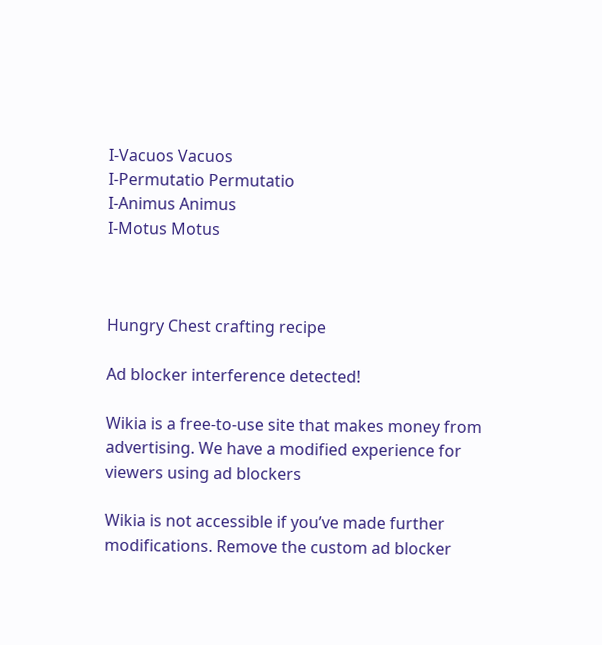I-Vacuos Vacuos
I-Permutatio Permutatio
I-Animus Animus
I-Motus Motus



Hungry Chest crafting recipe

Ad blocker interference detected!

Wikia is a free-to-use site that makes money from advertising. We have a modified experience for viewers using ad blockers

Wikia is not accessible if you’ve made further modifications. Remove the custom ad blocker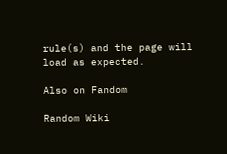rule(s) and the page will load as expected.

Also on Fandom

Random Wiki